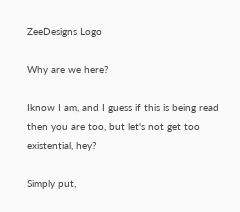ZeeDesigns Logo

Why are we here?

Iknow I am, and I guess if this is being read then you are too, but let's not get too existential, hey?

Simply put,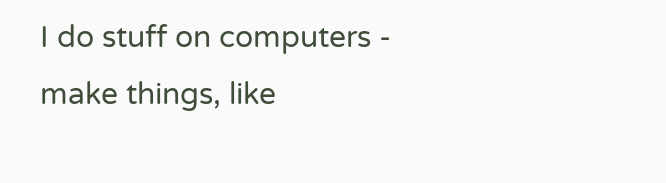I do stuff on computers - make things, like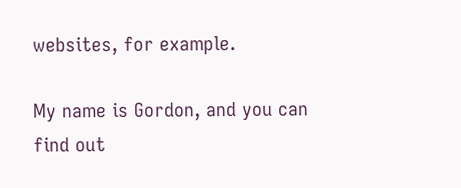websites, for example.

My name is Gordon, and you can find out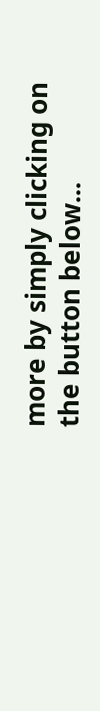more by simply clicking on the button below...